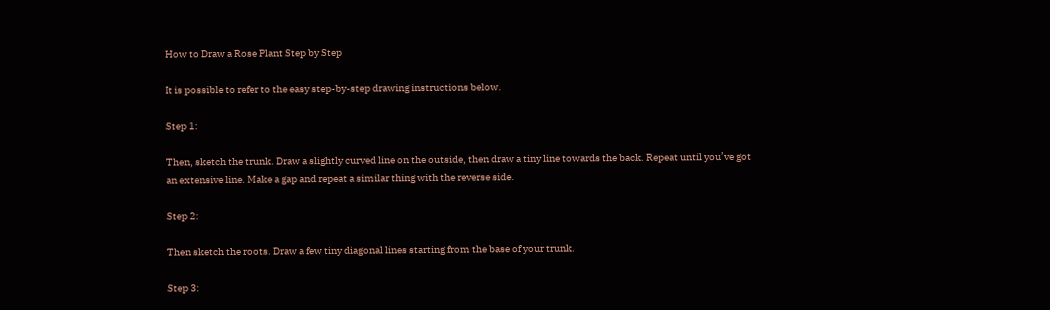How to Draw a Rose Plant Step by Step

It is possible to refer to the easy step-by-step drawing instructions below.

Step 1:

Then, sketch the trunk. Draw a slightly curved line on the outside, then draw a tiny line towards the back. Repeat until you’ve got an extensive line. Make a gap and repeat a similar thing with the reverse side.

Step 2:

Then sketch the roots. Draw a few tiny diagonal lines starting from the base of your trunk.

Step 3: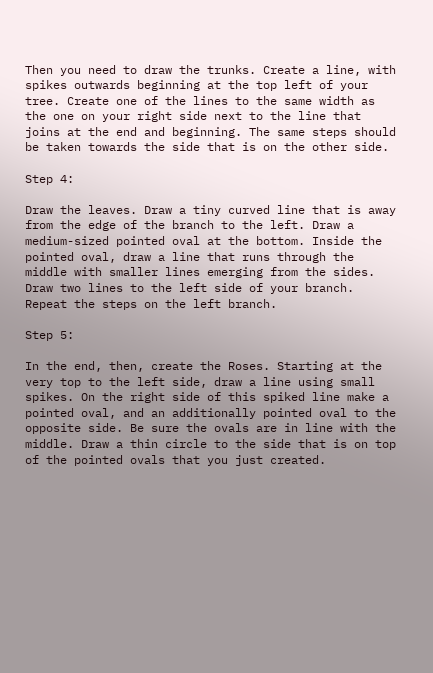Then you need to draw the trunks. Create a line, with spikes outwards beginning at the top left of your tree. Create one of the lines to the same width as the one on your right side next to the line that joins at the end and beginning. The same steps should be taken towards the side that is on the other side.

Step 4:

Draw the leaves. Draw a tiny curved line that is away from the edge of the branch to the left. Draw a medium-sized pointed oval at the bottom. Inside the pointed oval, draw a line that runs through the middle with smaller lines emerging from the sides. Draw two lines to the left side of your branch. Repeat the steps on the left branch.

Step 5:

In the end, then, create the Roses. Starting at the very top to the left side, draw a line using small spikes. On the right side of this spiked line make a pointed oval, and an additionally pointed oval to the opposite side. Be sure the ovals are in line with the middle. Draw a thin circle to the side that is on top of the pointed ovals that you just created.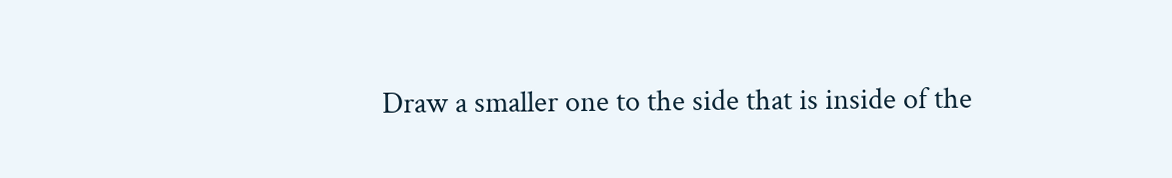Draw a smaller one to the side that is inside of the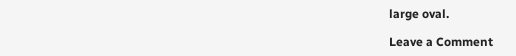large oval.

Leave a Comment